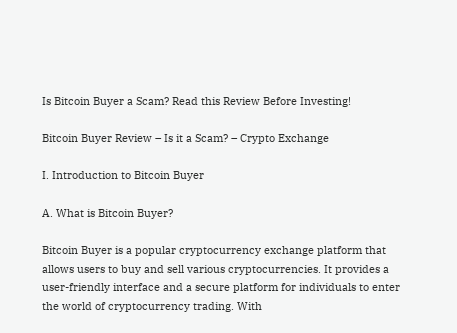Is Bitcoin Buyer a Scam? Read this Review Before Investing!

Bitcoin Buyer Review – Is it a Scam? – Crypto Exchange

I. Introduction to Bitcoin Buyer

A. What is Bitcoin Buyer?

Bitcoin Buyer is a popular cryptocurrency exchange platform that allows users to buy and sell various cryptocurrencies. It provides a user-friendly interface and a secure platform for individuals to enter the world of cryptocurrency trading. With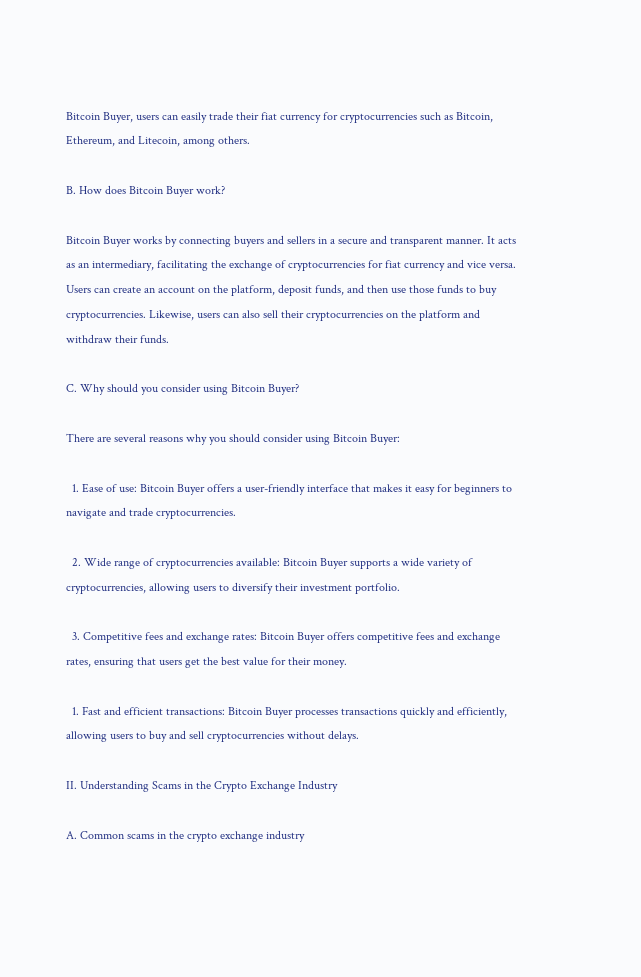Bitcoin Buyer, users can easily trade their fiat currency for cryptocurrencies such as Bitcoin, Ethereum, and Litecoin, among others.

B. How does Bitcoin Buyer work?

Bitcoin Buyer works by connecting buyers and sellers in a secure and transparent manner. It acts as an intermediary, facilitating the exchange of cryptocurrencies for fiat currency and vice versa. Users can create an account on the platform, deposit funds, and then use those funds to buy cryptocurrencies. Likewise, users can also sell their cryptocurrencies on the platform and withdraw their funds.

C. Why should you consider using Bitcoin Buyer?

There are several reasons why you should consider using Bitcoin Buyer:

  1. Ease of use: Bitcoin Buyer offers a user-friendly interface that makes it easy for beginners to navigate and trade cryptocurrencies.

  2. Wide range of cryptocurrencies available: Bitcoin Buyer supports a wide variety of cryptocurrencies, allowing users to diversify their investment portfolio.

  3. Competitive fees and exchange rates: Bitcoin Buyer offers competitive fees and exchange rates, ensuring that users get the best value for their money.

  1. Fast and efficient transactions: Bitcoin Buyer processes transactions quickly and efficiently, allowing users to buy and sell cryptocurrencies without delays.

II. Understanding Scams in the Crypto Exchange Industry

A. Common scams in the crypto exchange industry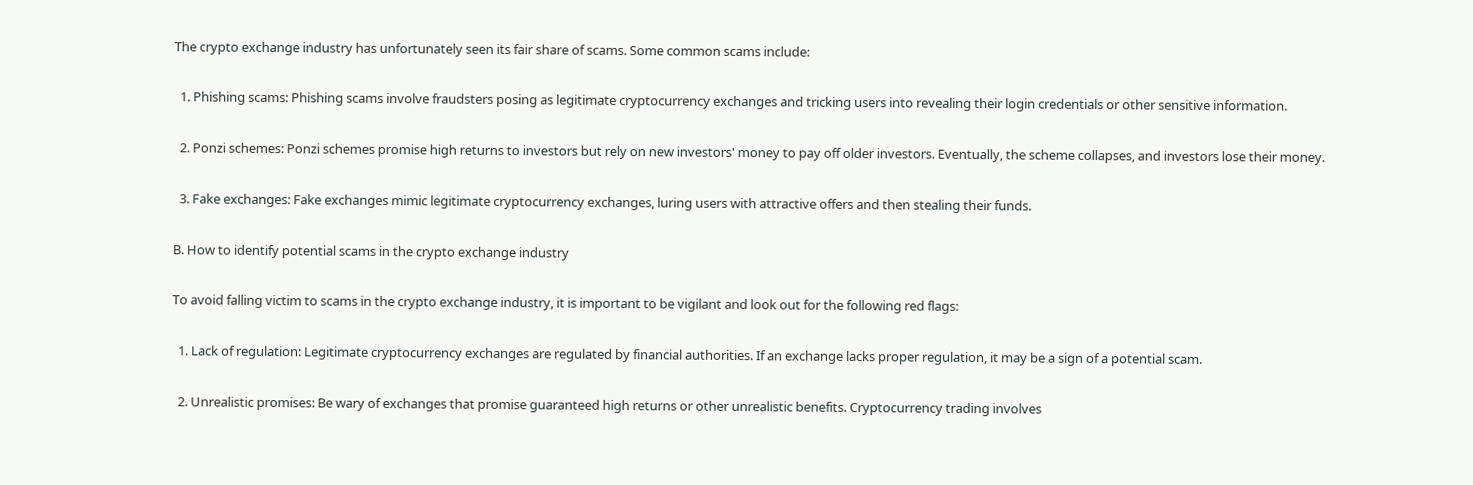The crypto exchange industry has unfortunately seen its fair share of scams. Some common scams include:

  1. Phishing scams: Phishing scams involve fraudsters posing as legitimate cryptocurrency exchanges and tricking users into revealing their login credentials or other sensitive information.

  2. Ponzi schemes: Ponzi schemes promise high returns to investors but rely on new investors' money to pay off older investors. Eventually, the scheme collapses, and investors lose their money.

  3. Fake exchanges: Fake exchanges mimic legitimate cryptocurrency exchanges, luring users with attractive offers and then stealing their funds.

B. How to identify potential scams in the crypto exchange industry

To avoid falling victim to scams in the crypto exchange industry, it is important to be vigilant and look out for the following red flags:

  1. Lack of regulation: Legitimate cryptocurrency exchanges are regulated by financial authorities. If an exchange lacks proper regulation, it may be a sign of a potential scam.

  2. Unrealistic promises: Be wary of exchanges that promise guaranteed high returns or other unrealistic benefits. Cryptocurrency trading involves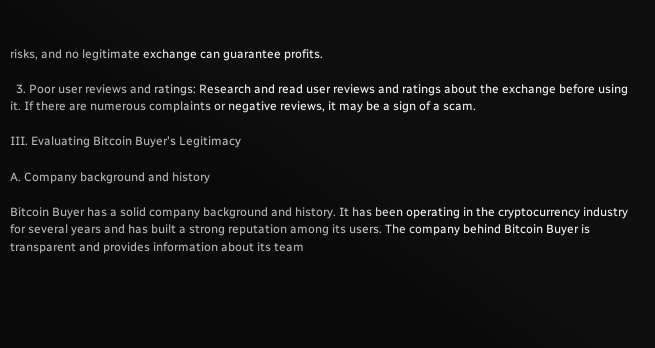risks, and no legitimate exchange can guarantee profits.

  3. Poor user reviews and ratings: Research and read user reviews and ratings about the exchange before using it. If there are numerous complaints or negative reviews, it may be a sign of a scam.

III. Evaluating Bitcoin Buyer's Legitimacy

A. Company background and history

Bitcoin Buyer has a solid company background and history. It has been operating in the cryptocurrency industry for several years and has built a strong reputation among its users. The company behind Bitcoin Buyer is transparent and provides information about its team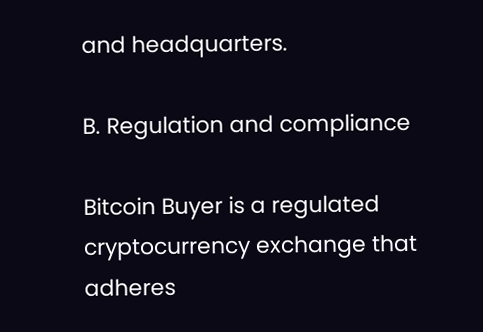and headquarters.

B. Regulation and compliance

Bitcoin Buyer is a regulated cryptocurrency exchange that adheres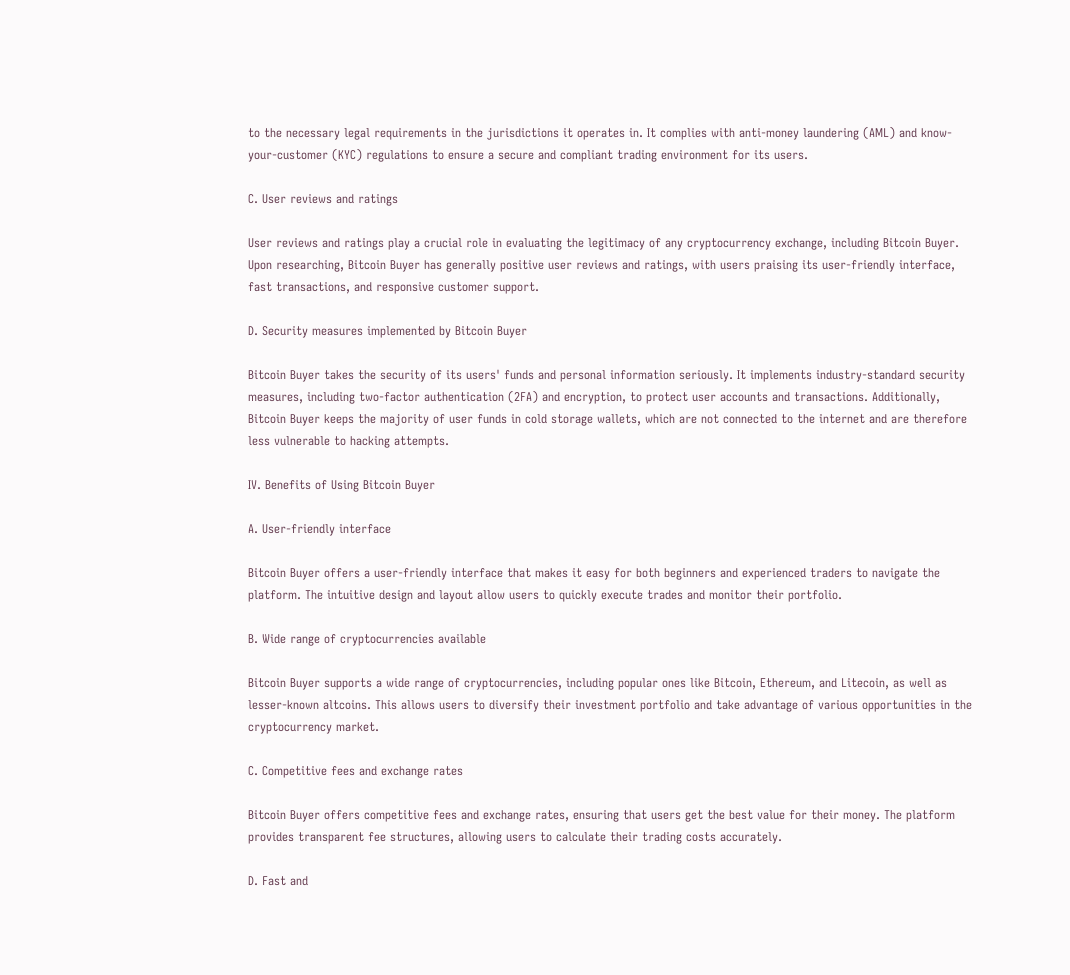to the necessary legal requirements in the jurisdictions it operates in. It complies with anti-money laundering (AML) and know-your-customer (KYC) regulations to ensure a secure and compliant trading environment for its users.

C. User reviews and ratings

User reviews and ratings play a crucial role in evaluating the legitimacy of any cryptocurrency exchange, including Bitcoin Buyer. Upon researching, Bitcoin Buyer has generally positive user reviews and ratings, with users praising its user-friendly interface, fast transactions, and responsive customer support.

D. Security measures implemented by Bitcoin Buyer

Bitcoin Buyer takes the security of its users' funds and personal information seriously. It implements industry-standard security measures, including two-factor authentication (2FA) and encryption, to protect user accounts and transactions. Additionally, Bitcoin Buyer keeps the majority of user funds in cold storage wallets, which are not connected to the internet and are therefore less vulnerable to hacking attempts.

IV. Benefits of Using Bitcoin Buyer

A. User-friendly interface

Bitcoin Buyer offers a user-friendly interface that makes it easy for both beginners and experienced traders to navigate the platform. The intuitive design and layout allow users to quickly execute trades and monitor their portfolio.

B. Wide range of cryptocurrencies available

Bitcoin Buyer supports a wide range of cryptocurrencies, including popular ones like Bitcoin, Ethereum, and Litecoin, as well as lesser-known altcoins. This allows users to diversify their investment portfolio and take advantage of various opportunities in the cryptocurrency market.

C. Competitive fees and exchange rates

Bitcoin Buyer offers competitive fees and exchange rates, ensuring that users get the best value for their money. The platform provides transparent fee structures, allowing users to calculate their trading costs accurately.

D. Fast and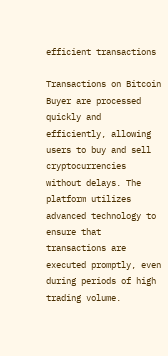efficient transactions

Transactions on Bitcoin Buyer are processed quickly and efficiently, allowing users to buy and sell cryptocurrencies without delays. The platform utilizes advanced technology to ensure that transactions are executed promptly, even during periods of high trading volume.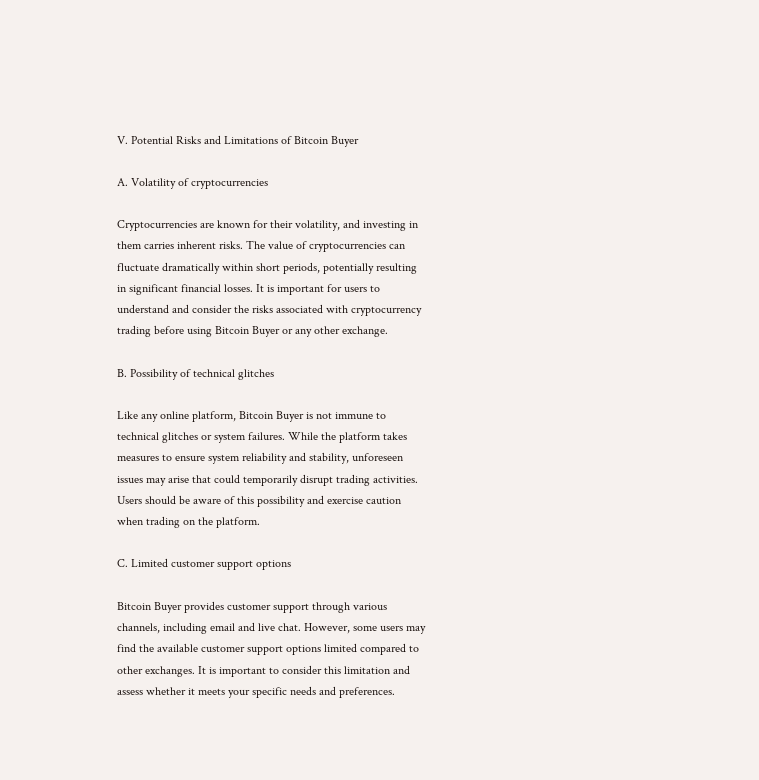V. Potential Risks and Limitations of Bitcoin Buyer

A. Volatility of cryptocurrencies

Cryptocurrencies are known for their volatility, and investing in them carries inherent risks. The value of cryptocurrencies can fluctuate dramatically within short periods, potentially resulting in significant financial losses. It is important for users to understand and consider the risks associated with cryptocurrency trading before using Bitcoin Buyer or any other exchange.

B. Possibility of technical glitches

Like any online platform, Bitcoin Buyer is not immune to technical glitches or system failures. While the platform takes measures to ensure system reliability and stability, unforeseen issues may arise that could temporarily disrupt trading activities. Users should be aware of this possibility and exercise caution when trading on the platform.

C. Limited customer support options

Bitcoin Buyer provides customer support through various channels, including email and live chat. However, some users may find the available customer support options limited compared to other exchanges. It is important to consider this limitation and assess whether it meets your specific needs and preferences.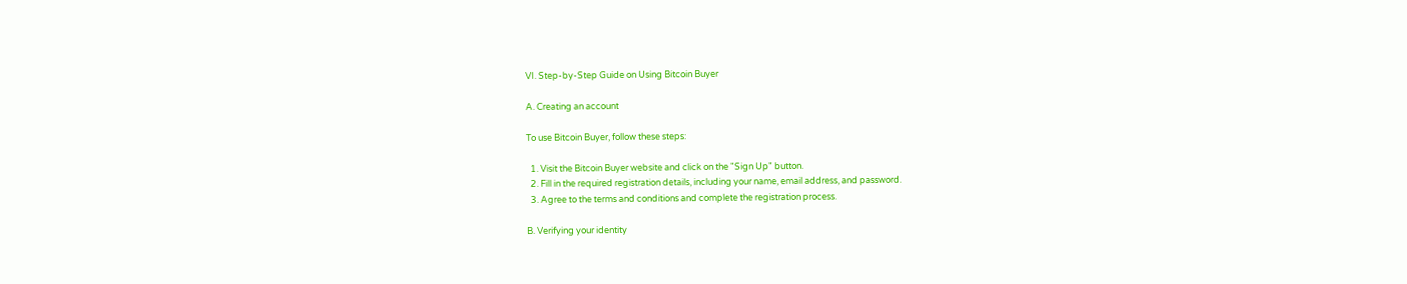VI. Step-by-Step Guide on Using Bitcoin Buyer

A. Creating an account

To use Bitcoin Buyer, follow these steps:

  1. Visit the Bitcoin Buyer website and click on the "Sign Up" button.
  2. Fill in the required registration details, including your name, email address, and password.
  3. Agree to the terms and conditions and complete the registration process.

B. Verifying your identity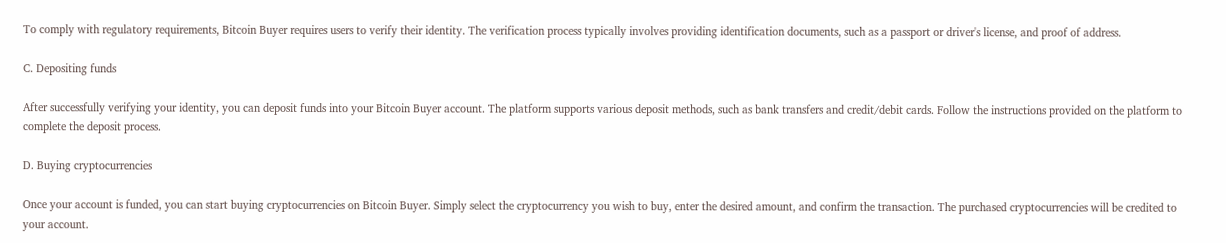To comply with regulatory requirements, Bitcoin Buyer requires users to verify their identity. The verification process typically involves providing identification documents, such as a passport or driver's license, and proof of address.

C. Depositing funds

After successfully verifying your identity, you can deposit funds into your Bitcoin Buyer account. The platform supports various deposit methods, such as bank transfers and credit/debit cards. Follow the instructions provided on the platform to complete the deposit process.

D. Buying cryptocurrencies

Once your account is funded, you can start buying cryptocurrencies on Bitcoin Buyer. Simply select the cryptocurrency you wish to buy, enter the desired amount, and confirm the transaction. The purchased cryptocurrencies will be credited to your account.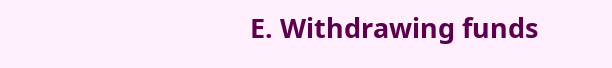E. Withdrawing funds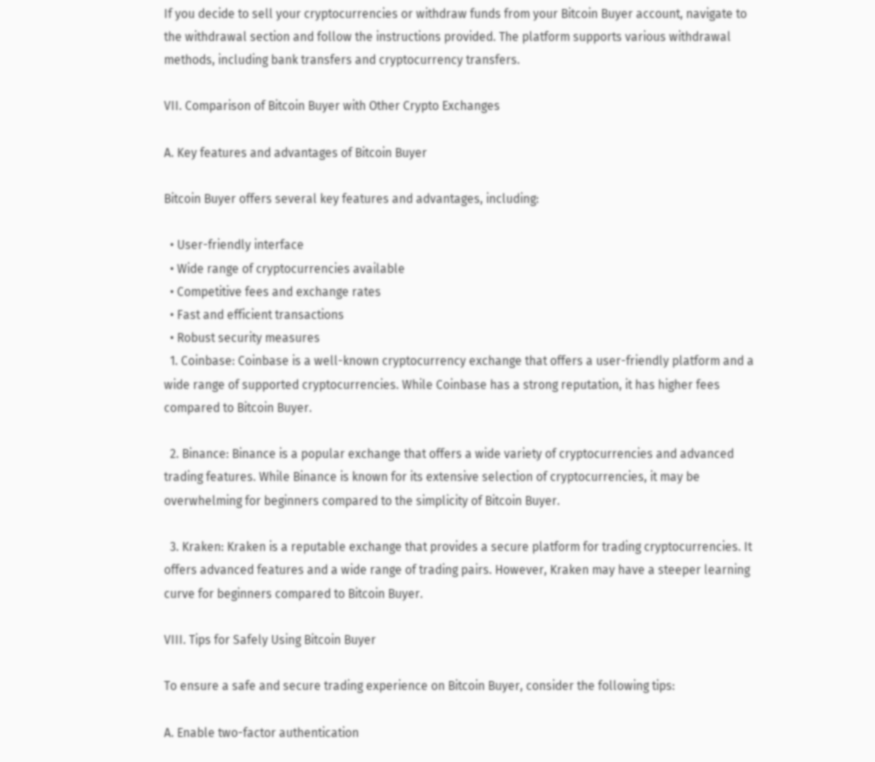If you decide to sell your cryptocurrencies or withdraw funds from your Bitcoin Buyer account, navigate to the withdrawal section and follow the instructions provided. The platform supports various withdrawal methods, including bank transfers and cryptocurrency transfers.

VII. Comparison of Bitcoin Buyer with Other Crypto Exchanges

A. Key features and advantages of Bitcoin Buyer

Bitcoin Buyer offers several key features and advantages, including:

  • User-friendly interface
  • Wide range of cryptocurrencies available
  • Competitive fees and exchange rates
  • Fast and efficient transactions
  • Robust security measures
  1. Coinbase: Coinbase is a well-known cryptocurrency exchange that offers a user-friendly platform and a wide range of supported cryptocurrencies. While Coinbase has a strong reputation, it has higher fees compared to Bitcoin Buyer.

  2. Binance: Binance is a popular exchange that offers a wide variety of cryptocurrencies and advanced trading features. While Binance is known for its extensive selection of cryptocurrencies, it may be overwhelming for beginners compared to the simplicity of Bitcoin Buyer.

  3. Kraken: Kraken is a reputable exchange that provides a secure platform for trading cryptocurrencies. It offers advanced features and a wide range of trading pairs. However, Kraken may have a steeper learning curve for beginners compared to Bitcoin Buyer.

VIII. Tips for Safely Using Bitcoin Buyer

To ensure a safe and secure trading experience on Bitcoin Buyer, consider the following tips:

A. Enable two-factor authentication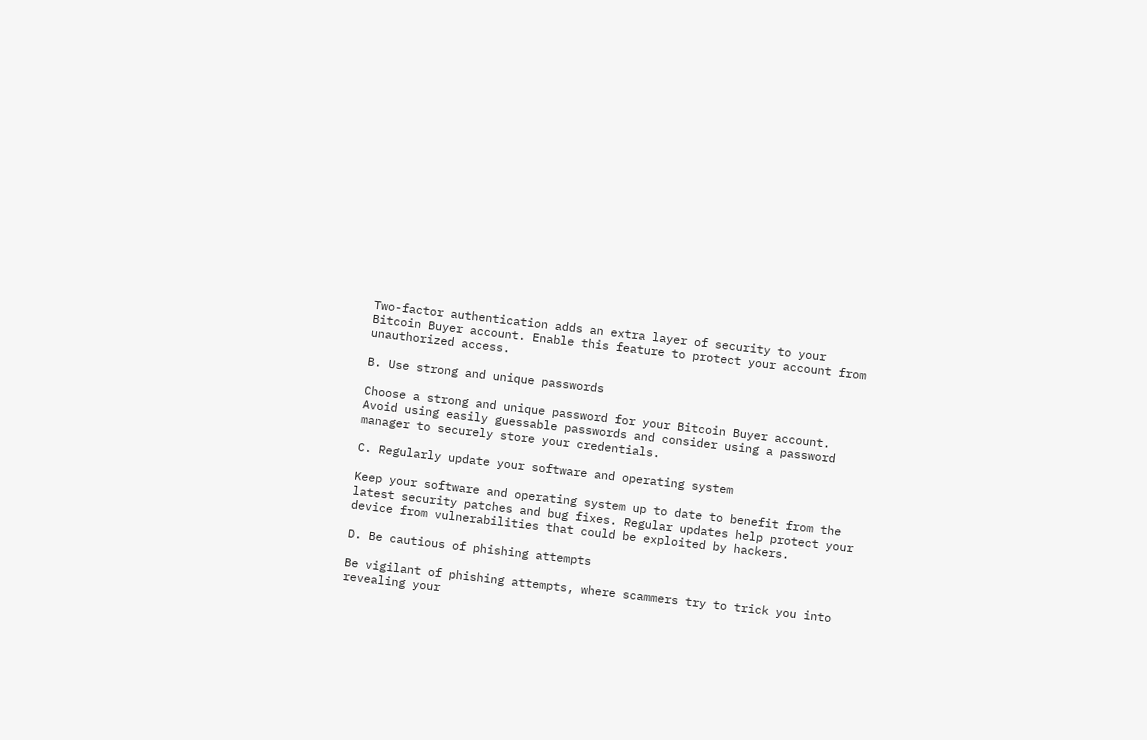Two-factor authentication adds an extra layer of security to your Bitcoin Buyer account. Enable this feature to protect your account from unauthorized access.

B. Use strong and unique passwords

Choose a strong and unique password for your Bitcoin Buyer account. Avoid using easily guessable passwords and consider using a password manager to securely store your credentials.

C. Regularly update your software and operating system

Keep your software and operating system up to date to benefit from the latest security patches and bug fixes. Regular updates help protect your device from vulnerabilities that could be exploited by hackers.

D. Be cautious of phishing attempts

Be vigilant of phishing attempts, where scammers try to trick you into revealing your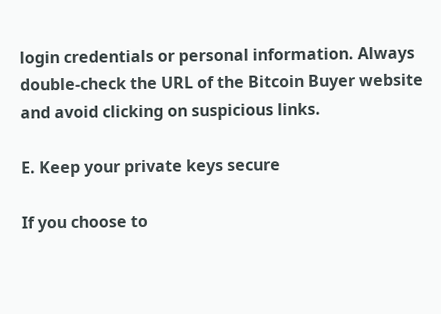login credentials or personal information. Always double-check the URL of the Bitcoin Buyer website and avoid clicking on suspicious links.

E. Keep your private keys secure

If you choose to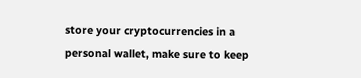store your cryptocurrencies in a personal wallet, make sure to keep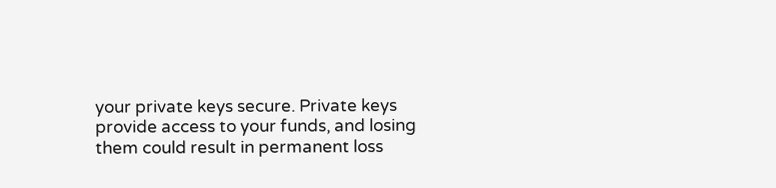your private keys secure. Private keys provide access to your funds, and losing them could result in permanent loss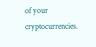of your cryptocurrencies.